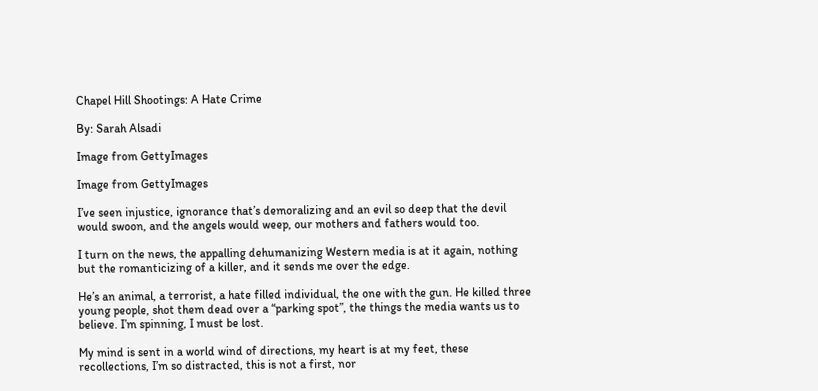Chapel Hill Shootings: A Hate Crime

By: Sarah Alsadi

Image from GettyImages

Image from GettyImages

I’ve seen injustice, ignorance that’s demoralizing and an evil so deep that the devil would swoon, and the angels would weep, our mothers and fathers would too.

I turn on the news, the appalling dehumanizing Western media is at it again, nothing but the romanticizing of a killer, and it sends me over the edge.

He’s an animal, a terrorist, a hate filled individual, the one with the gun. He killed three young people, shot them dead over a “parking spot”, the things the media wants us to believe. I’m spinning, I must be lost.

My mind is sent in a world wind of directions, my heart is at my feet, these recollections, I’m so distracted, this is not a first, nor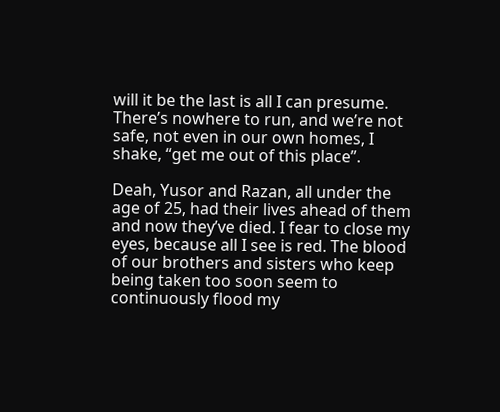will it be the last is all I can presume. There’s nowhere to run, and we’re not safe, not even in our own homes, I shake, “get me out of this place”.

Deah, Yusor and Razan, all under the age of 25, had their lives ahead of them and now they’ve died. I fear to close my eyes, because all I see is red. The blood of our brothers and sisters who keep being taken too soon seem to continuously flood my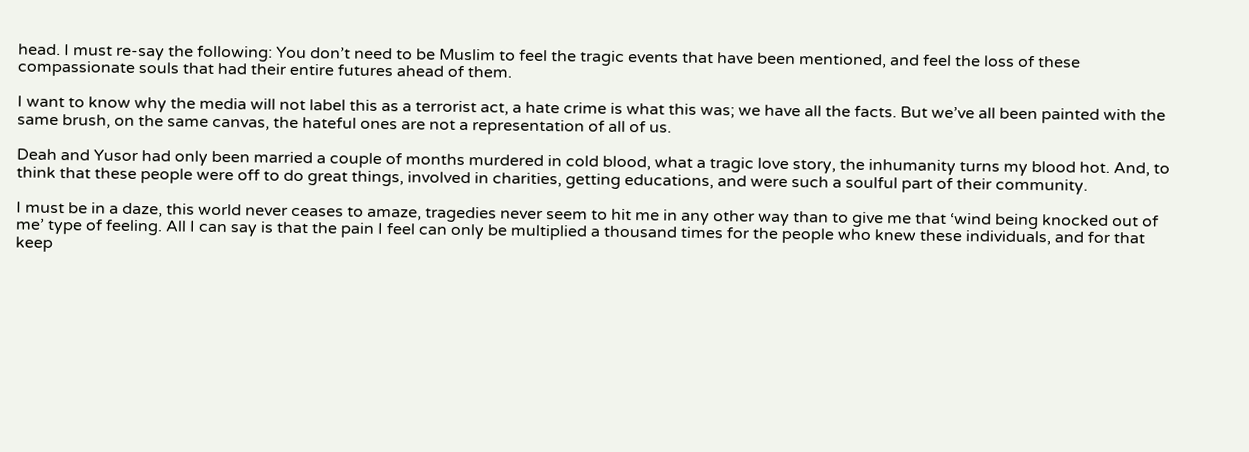head. I must re-say the following: You don’t need to be Muslim to feel the tragic events that have been mentioned, and feel the loss of these compassionate souls that had their entire futures ahead of them.

I want to know why the media will not label this as a terrorist act, a hate crime is what this was; we have all the facts. But we’ve all been painted with the same brush, on the same canvas, the hateful ones are not a representation of all of us.

Deah and Yusor had only been married a couple of months murdered in cold blood, what a tragic love story, the inhumanity turns my blood hot. And, to think that these people were off to do great things, involved in charities, getting educations, and were such a soulful part of their community.

I must be in a daze, this world never ceases to amaze, tragedies never seem to hit me in any other way than to give me that ‘wind being knocked out of me’ type of feeling. All I can say is that the pain I feel can only be multiplied a thousand times for the people who knew these individuals, and for that keep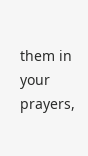them in your prayers,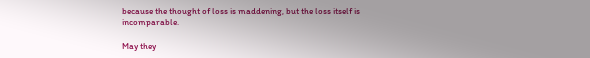because the thought of loss is maddening, but the loss itself is incomparable.

May they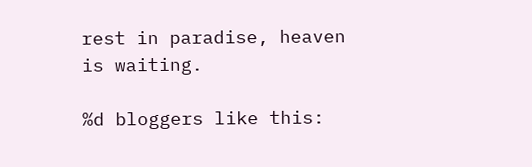rest in paradise, heaven is waiting.

%d bloggers like this: